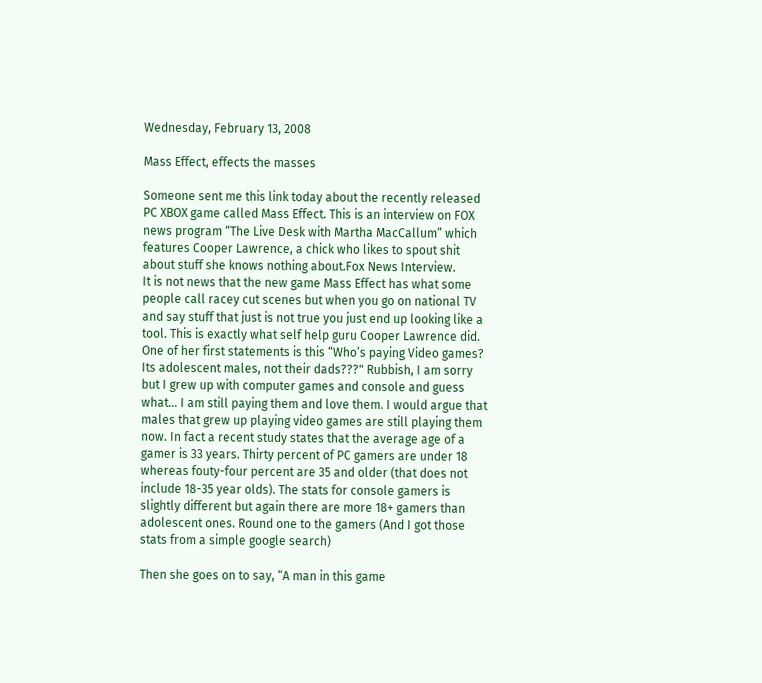Wednesday, February 13, 2008

Mass Effect, effects the masses

Someone sent me this link today about the recently released PC XBOX game called Mass Effect. This is an interview on FOX news program “The Live Desk with Martha MacCallum” which features Cooper Lawrence, a chick who likes to spout shit about stuff she knows nothing about.Fox News Interview.
It is not news that the new game Mass Effect has what some people call racey cut scenes but when you go on national TV and say stuff that just is not true you just end up looking like a tool. This is exactly what self help guru Cooper Lawrence did. One of her first statements is this “Who’s paying Video games? Its adolescent males, not their dads???" Rubbish, I am sorry but I grew up with computer games and console and guess what… I am still paying them and love them. I would argue that males that grew up playing video games are still playing them now. In fact a recent study states that the average age of a gamer is 33 years. Thirty percent of PC gamers are under 18 whereas fouty-four percent are 35 and older (that does not include 18-35 year olds). The stats for console gamers is slightly different but again there are more 18+ gamers than adolescent ones. Round one to the gamers (And I got those stats from a simple google search)

Then she goes on to say, “A man in this game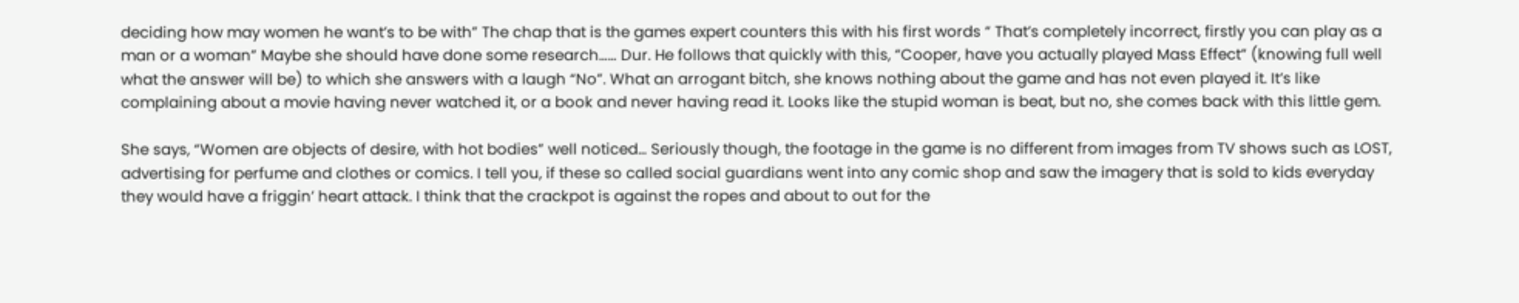deciding how may women he want’s to be with” The chap that is the games expert counters this with his first words “ That’s completely incorrect, firstly you can play as a man or a woman” Maybe she should have done some research…… Dur. He follows that quickly with this, “Cooper, have you actually played Mass Effect” (knowing full well what the answer will be) to which she answers with a laugh “No”. What an arrogant bitch, she knows nothing about the game and has not even played it. It’s like complaining about a movie having never watched it, or a book and never having read it. Looks like the stupid woman is beat, but no, she comes back with this little gem.

She says, “Women are objects of desire, with hot bodies” well noticed… Seriously though, the footage in the game is no different from images from TV shows such as LOST, advertising for perfume and clothes or comics. I tell you, if these so called social guardians went into any comic shop and saw the imagery that is sold to kids everyday they would have a friggin’ heart attack. I think that the crackpot is against the ropes and about to out for the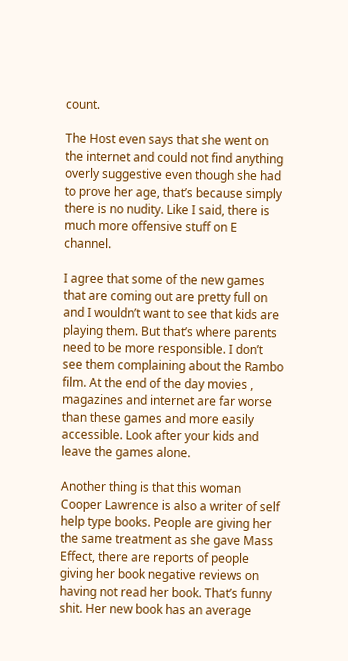count.

The Host even says that she went on the internet and could not find anything overly suggestive even though she had to prove her age, that’s because simply there is no nudity. Like I said, there is much more offensive stuff on E channel.

I agree that some of the new games that are coming out are pretty full on and I wouldn’t want to see that kids are playing them. But that’s where parents need to be more responsible. I don’t see them complaining about the Rambo film. At the end of the day movies , magazines and internet are far worse than these games and more easily accessible. Look after your kids and leave the games alone.

Another thing is that this woman Cooper Lawrence is also a writer of self help type books. People are giving her the same treatment as she gave Mass Effect, there are reports of people giving her book negative reviews on having not read her book. That’s funny shit. Her new book has an average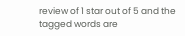review of 1 star out of 5 and the tagged words are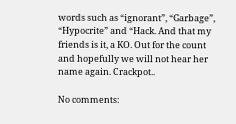words such as “ignorant”, “Garbage”, “Hypocrite” and “Hack. And that my friends is it, a KO. Out for the count and hopefully we will not hear her name again. Crackpot..

No comments: